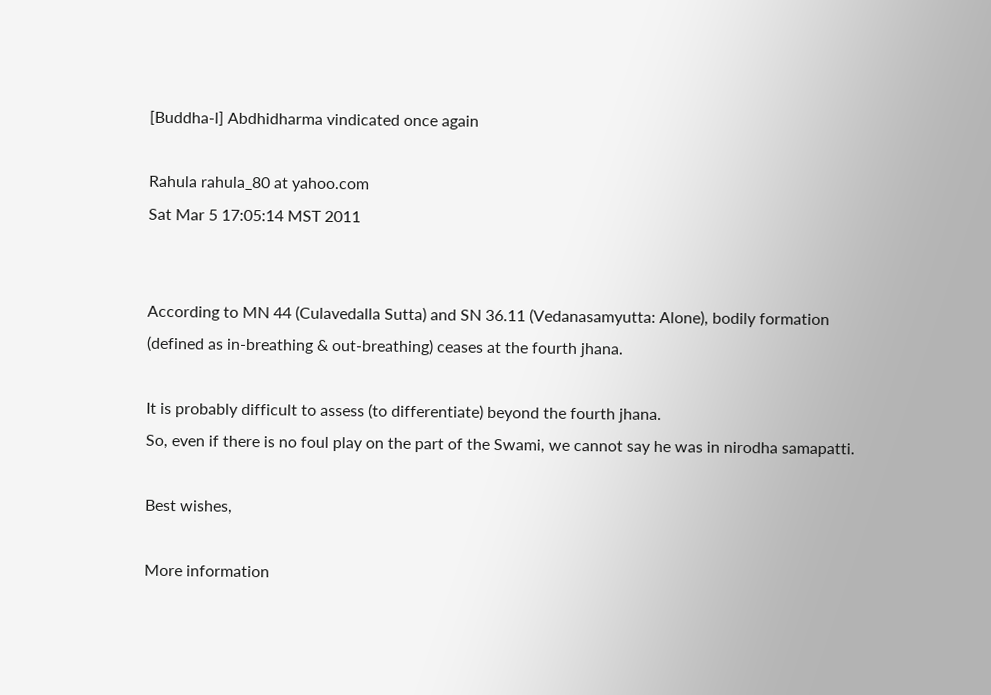[Buddha-l] Abdhidharma vindicated once again

Rahula rahula_80 at yahoo.com
Sat Mar 5 17:05:14 MST 2011


According to MN 44 (Culavedalla Sutta) and SN 36.11 (Vedanasamyutta: Alone), bodily formation (defined as in-breathing & out-breathing) ceases at the fourth jhana.

It is probably difficult to assess (to differentiate) beyond the fourth jhana.
So, even if there is no foul play on the part of the Swami, we cannot say he was in nirodha samapatti.

Best wishes,

More information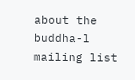about the buddha-l mailing list